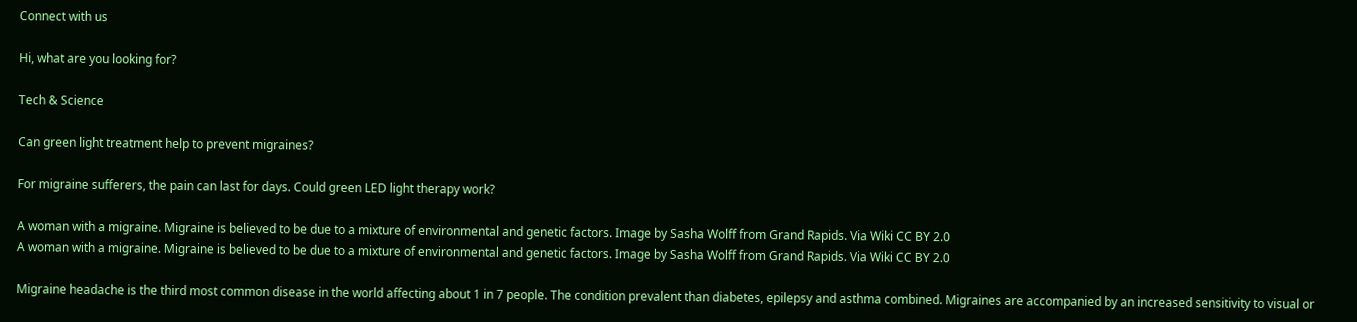Connect with us

Hi, what are you looking for?

Tech & Science

Can green light treatment help to prevent migraines?

For migraine sufferers, the pain can last for days. Could green LED light therapy work?

A woman with a migraine. Migraine is believed to be due to a mixture of environmental and genetic factors. Image by Sasha Wolff from Grand Rapids. Via Wiki CC BY 2.0
A woman with a migraine. Migraine is believed to be due to a mixture of environmental and genetic factors. Image by Sasha Wolff from Grand Rapids. Via Wiki CC BY 2.0

Migraine headache is the third most common disease in the world affecting about 1 in 7 people. The condition prevalent than diabetes, epilepsy and asthma combined. Migraines are accompanied by an increased sensitivity to visual or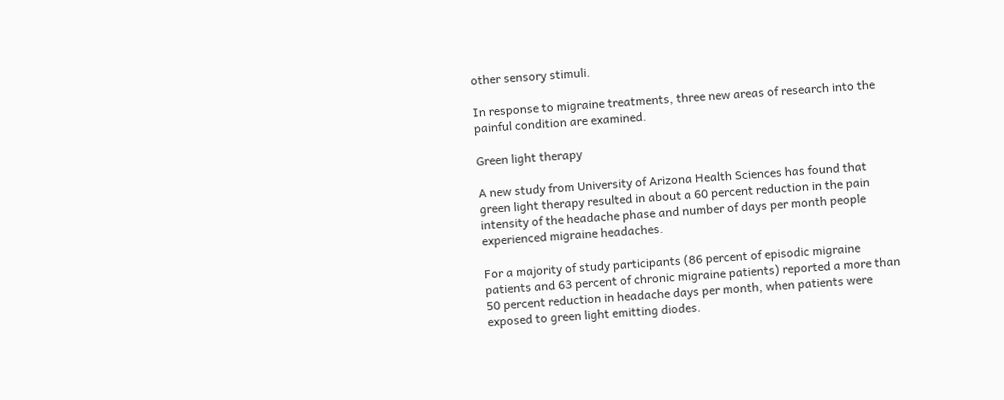other sensory stimuli.

In response to migraine treatments, three new areas of research into the painful condition are examined.

Green light therapy

A new study from University of Arizona Health Sciences has found that green light therapy resulted in about a 60 percent reduction in the pain intensity of the headache phase and number of days per month people experienced migraine headaches.

For a majority of study participants (86 percent of episodic migraine patients and 63 percent of chronic migraine patients) reported a more than 50 percent reduction in headache days per month, when patients were exposed to green light emitting diodes.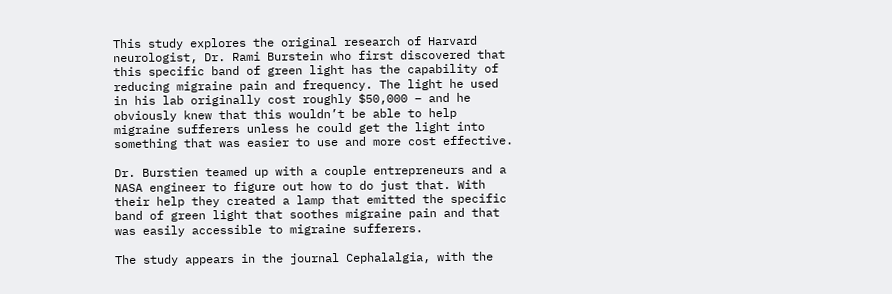This study explores the original research of Harvard neurologist, Dr. Rami Burstein who first discovered that this specific band of green light has the capability of reducing migraine pain and frequency. The light he used in his lab originally cost roughly $50,000 – and he obviously knew that this wouldn’t be able to help migraine sufferers unless he could get the light into something that was easier to use and more cost effective.

Dr. Burstien teamed up with a couple entrepreneurs and a NASA engineer to figure out how to do just that. With their help they created a lamp that emitted the specific band of green light that soothes migraine pain and that was easily accessible to migraine sufferers.

The study appears in the journal Cephalalgia, with the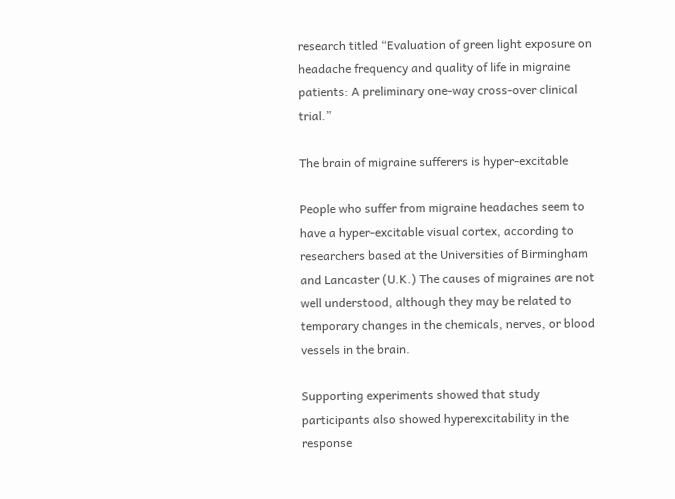research titled “Evaluation of green light exposure on headache frequency and quality of life in migraine patients: A preliminary one-way cross-over clinical trial.”

The brain of migraine sufferers is hyper-excitable

People who suffer from migraine headaches seem to have a hyper-excitable visual cortex, according to researchers based at the Universities of Birmingham and Lancaster (U.K.) The causes of migraines are not well understood, although they may be related to temporary changes in the chemicals, nerves, or blood vessels in the brain.

Supporting experiments showed that study participants also showed hyperexcitability in the response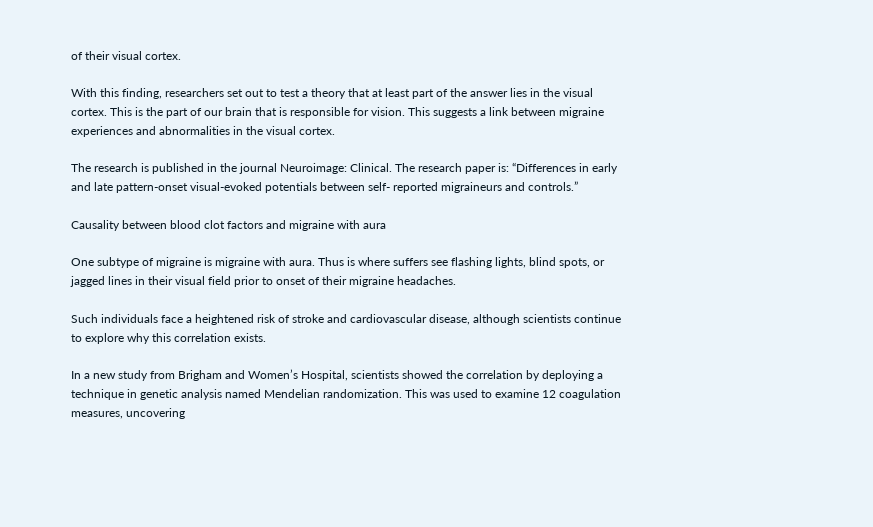of their visual cortex.

With this finding, researchers set out to test a theory that at least part of the answer lies in the visual cortex. This is the part of our brain that is responsible for vision. This suggests a link between migraine experiences and abnormalities in the visual cortex.

The research is published in the journal Neuroimage: Clinical. The research paper is: “Differences in early and late pattern-onset visual-evoked potentials between self- reported migraineurs and controls.”

Causality between blood clot factors and migraine with aura

One subtype of migraine is migraine with aura. Thus is where suffers see flashing lights, blind spots, or jagged lines in their visual field prior to onset of their migraine headaches.

Such individuals face a heightened risk of stroke and cardiovascular disease, although scientists continue to explore why this correlation exists.

In a new study from Brigham and Women’s Hospital, scientists showed the correlation by deploying a technique in genetic analysis named Mendelian randomization. This was used to examine 12 coagulation measures, uncovering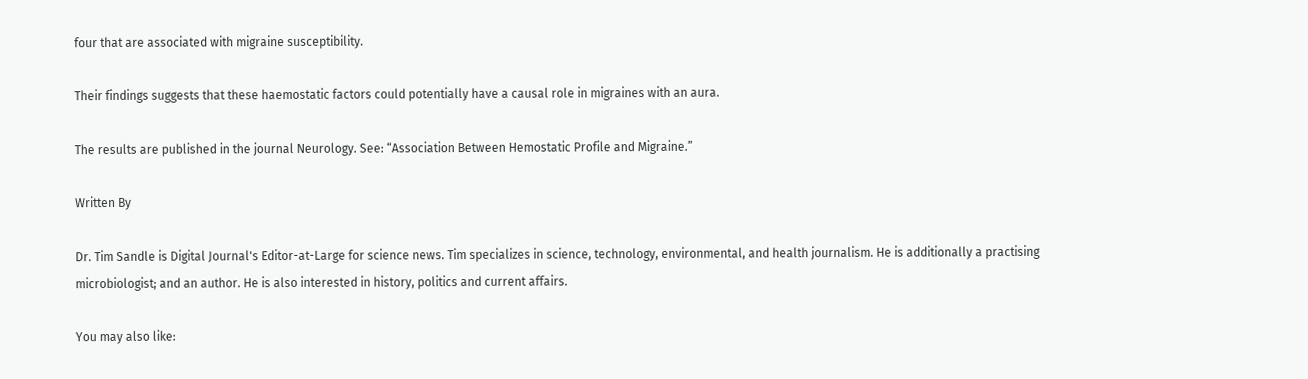four that are associated with migraine susceptibility.

Their findings suggests that these haemostatic factors could potentially have a causal role in migraines with an aura.

The results are published in the journal Neurology. See: “Association Between Hemostatic Profile and Migraine.”

Written By

Dr. Tim Sandle is Digital Journal's Editor-at-Large for science news. Tim specializes in science, technology, environmental, and health journalism. He is additionally a practising microbiologist; and an author. He is also interested in history, politics and current affairs.

You may also like: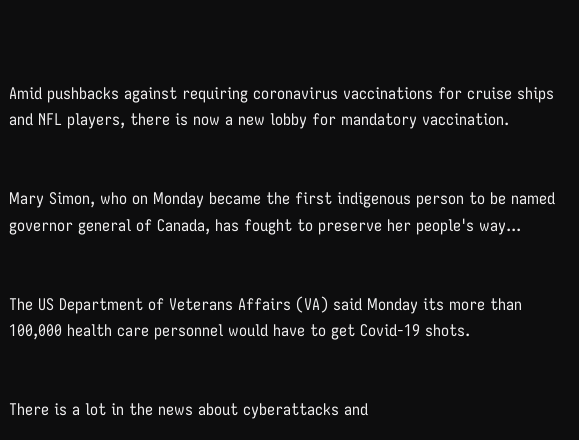Amid pushbacks against requiring coronavirus vaccinations for cruise ships and NFL players, there is now a new lobby for mandatory vaccination.


Mary Simon, who on Monday became the first indigenous person to be named governor general of Canada, has fought to preserve her people's way...


The US Department of Veterans Affairs (VA) said Monday its more than 100,000 health care personnel would have to get Covid-19 shots.


There is a lot in the news about cyberattacks and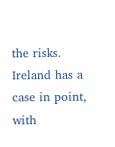the risks. Ireland has a case in point, with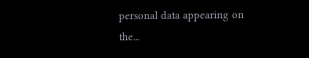personal data appearing on the...